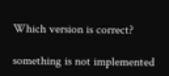Which version is correct?

something is not implemented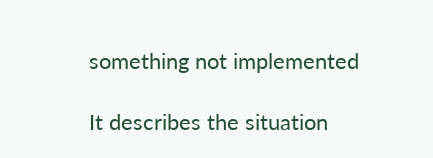something not implemented

It describes the situation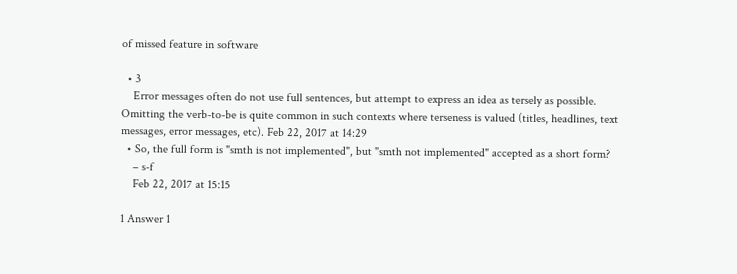of missed feature in software

  • 3
    Error messages often do not use full sentences, but attempt to express an idea as tersely as possible. Omitting the verb-to-be is quite common in such contexts where terseness is valued (titles, headlines, text messages, error messages, etc). Feb 22, 2017 at 14:29
  • So, the full form is "smth is not implemented", but "smth not implemented" accepted as a short form?
    – s-f
    Feb 22, 2017 at 15:15

1 Answer 1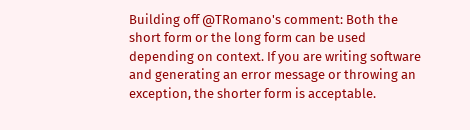Building off @TRomano's comment: Both the short form or the long form can be used depending on context. If you are writing software and generating an error message or throwing an exception, the shorter form is acceptable.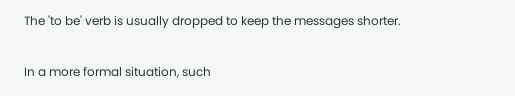The 'to be' verb is usually dropped to keep the messages shorter.

In a more formal situation, such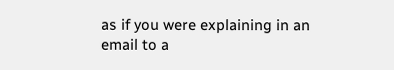as if you were explaining in an email to a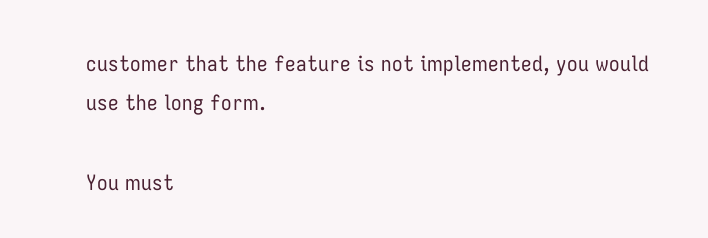customer that the feature is not implemented, you would use the long form.

You must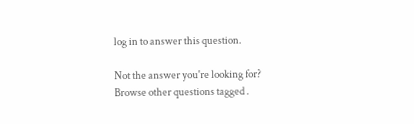log in to answer this question.

Not the answer you're looking for? Browse other questions tagged .